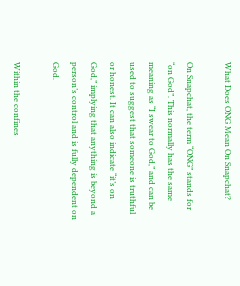What Does ONG Mean On Snapchat?

On Snapchat, the term “ONG” stands for “on God”. This normally has the same meaning as “I swear to God,” and can be used to suggest that someone is truthful or honest. It can also indicate “it’s on God,” implying that anything is beyond a person’s control and is fully dependent on God.

Within the confines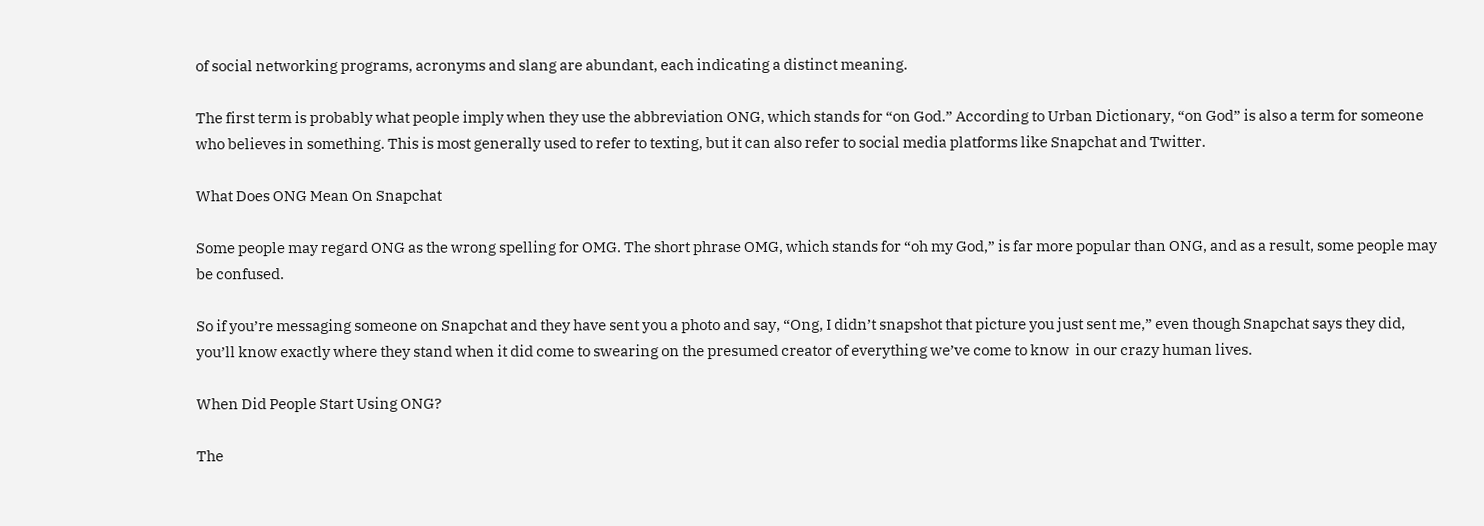of social networking programs, acronyms and slang are abundant, each indicating a distinct meaning.

The first term is probably what people imply when they use the abbreviation ONG, which stands for “on God.” According to Urban Dictionary, “on God” is also a term for someone who believes in something. This is most generally used to refer to texting, but it can also refer to social media platforms like Snapchat and Twitter.

What Does ONG Mean On Snapchat

Some people may regard ONG as the wrong spelling for OMG. The short phrase OMG, which stands for “oh my God,” is far more popular than ONG, and as a result, some people may be confused.

So if you’re messaging someone on Snapchat and they have sent you a photo and say, “Ong, I didn’t snapshot that picture you just sent me,” even though Snapchat says they did, you’ll know exactly where they stand when it did come to swearing on the presumed creator of everything we’ve come to know  in our crazy human lives.

When Did People Start Using ONG?

The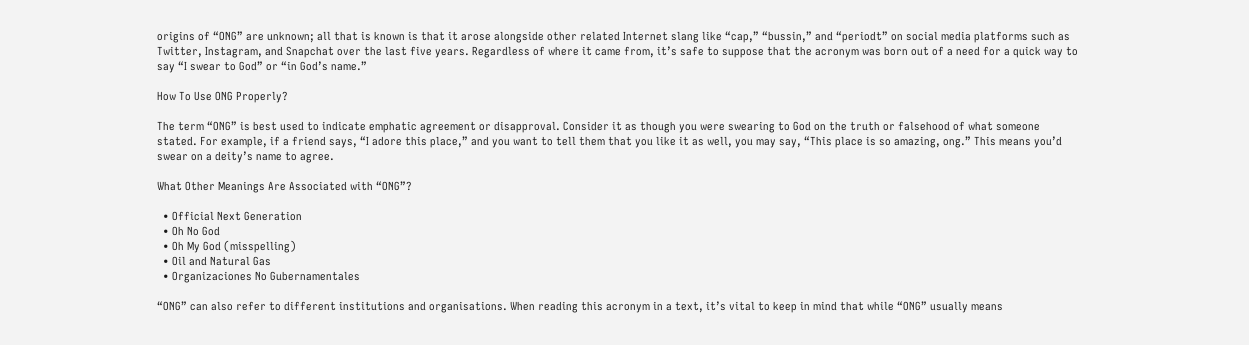origins of “ONG” are unknown; all that is known is that it arose alongside other related Internet slang like “cap,” “bussin,” and “periodt” on social media platforms such as Twitter, Instagram, and Snapchat over the last five years. Regardless of where it came from, it’s safe to suppose that the acronym was born out of a need for a quick way to say “I swear to God” or “in God’s name.”

How To Use ONG Properly?

The term “ONG” is best used to indicate emphatic agreement or disapproval. Consider it as though you were swearing to God on the truth or falsehood of what someone stated. For example, if a friend says, “I adore this place,” and you want to tell them that you like it as well, you may say, “This place is so amazing, ong.” This means you’d swear on a deity’s name to agree.

What Other Meanings Are Associated with “ONG”?

  • Official Next Generation
  • Oh No God
  • Oh My God (misspelling)
  • Oil and Natural Gas
  • Organizaciones No Gubernamentales

“ONG” can also refer to different institutions and organisations. When reading this acronym in a text, it’s vital to keep in mind that while “ONG” usually means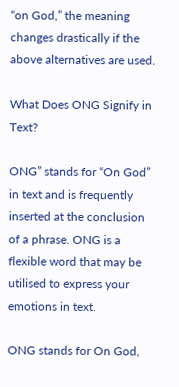“on God,” the meaning changes drastically if the above alternatives are used.

What Does ONG Signify in Text?

ONG” stands for “On God” in text and is frequently inserted at the conclusion of a phrase. ONG is a flexible word that may be utilised to express your emotions in text.

ONG stands for On God,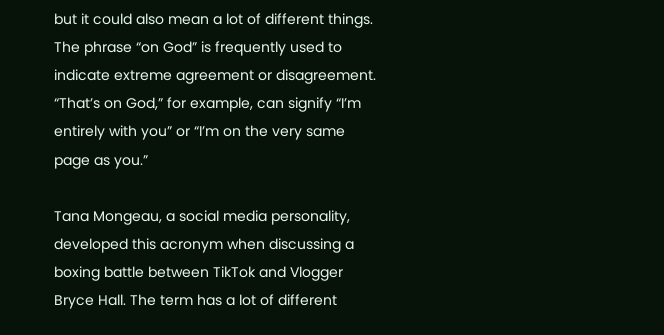but it could also mean a lot of different things. The phrase “on God” is frequently used to indicate extreme agreement or disagreement. “That’s on God,” for example, can signify “I’m entirely with you” or “I’m on the very same page as you.”

Tana Mongeau, a social media personality, developed this acronym when discussing a boxing battle between TikTok and Vlogger Bryce Hall. The term has a lot of different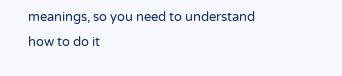meanings, so you need to understand how to do it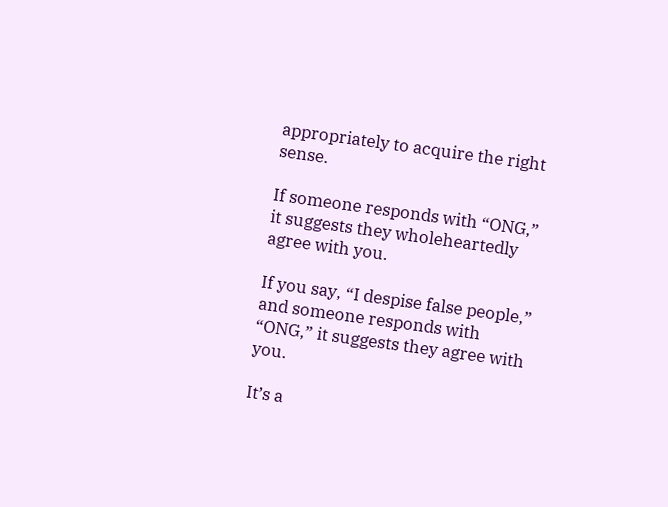appropriately to acquire the right sense.

If someone responds with “ONG,” it suggests they wholeheartedly agree with you.

If you say, “I despise false people,” and someone responds with “ONG,” it suggests they agree with you.

It’s a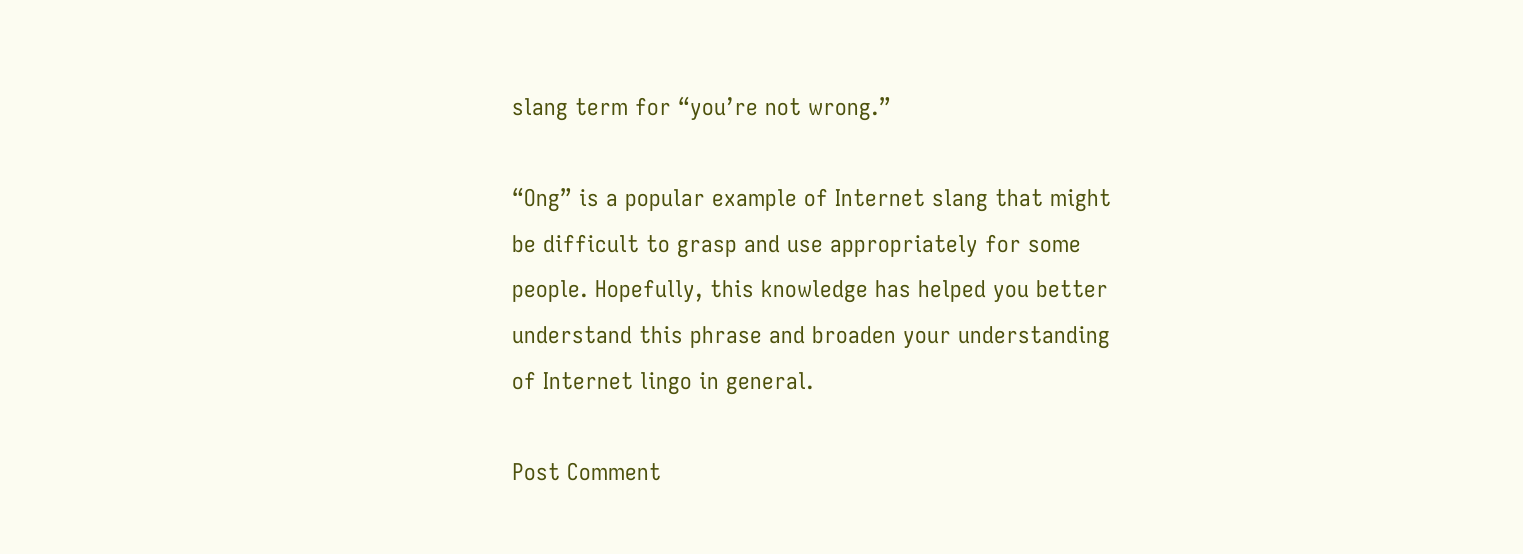slang term for “you’re not wrong.”

“Ong” is a popular example of Internet slang that might be difficult to grasp and use appropriately for some people. Hopefully, this knowledge has helped you better understand this phrase and broaden your understanding of Internet lingo in general.

Post Comment